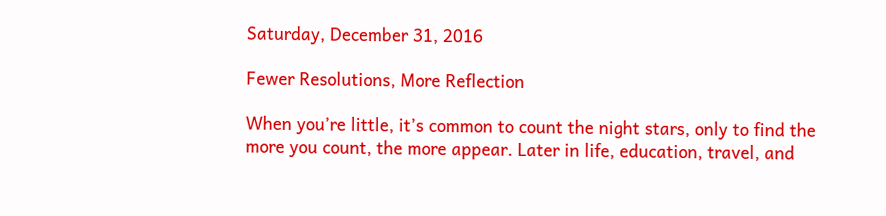Saturday, December 31, 2016

Fewer Resolutions, More Reflection

When you’re little, it’s common to count the night stars, only to find the more you count, the more appear. Later in life, education, travel, and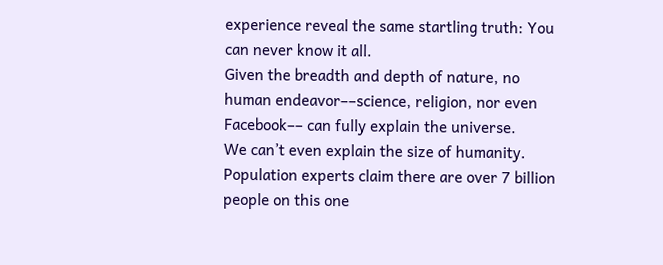experience reveal the same startling truth: You can never know it all.
Given the breadth and depth of nature, no human endeavor––science, religion, nor even Facebook–– can fully explain the universe.
We can’t even explain the size of humanity.
Population experts claim there are over 7 billion people on this one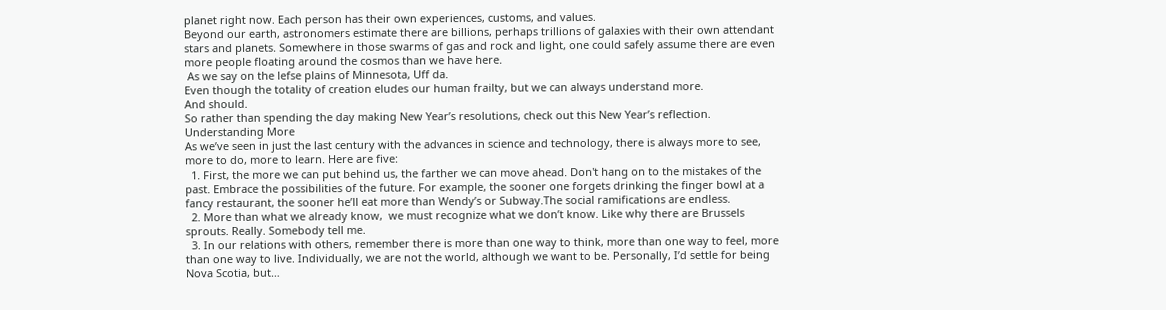planet right now. Each person has their own experiences, customs, and values.
Beyond our earth, astronomers estimate there are billions, perhaps trillions of galaxies with their own attendant stars and planets. Somewhere in those swarms of gas and rock and light, one could safely assume there are even more people floating around the cosmos than we have here.
 As we say on the lefse plains of Minnesota, Uff da.
Even though the totality of creation eludes our human frailty, but we can always understand more.
And should.
So rather than spending the day making New Year’s resolutions, check out this New Year’s reflection.
Understanding More
As we’ve seen in just the last century with the advances in science and technology, there is always more to see, more to do, more to learn. Here are five:
  1. First, the more we can put behind us, the farther we can move ahead. Don't hang on to the mistakes of the past. Embrace the possibilities of the future. For example, the sooner one forgets drinking the finger bowl at a fancy restaurant, the sooner he’ll eat more than Wendy’s or Subway.The social ramifications are endless.
  2. More than what we already know,  we must recognize what we don’t know. Like why there are Brussels sprouts. Really. Somebody tell me.
  3. In our relations with others, remember there is more than one way to think, more than one way to feel, more than one way to live. Individually, we are not the world, although we want to be. Personally, I’d settle for being Nova Scotia, but…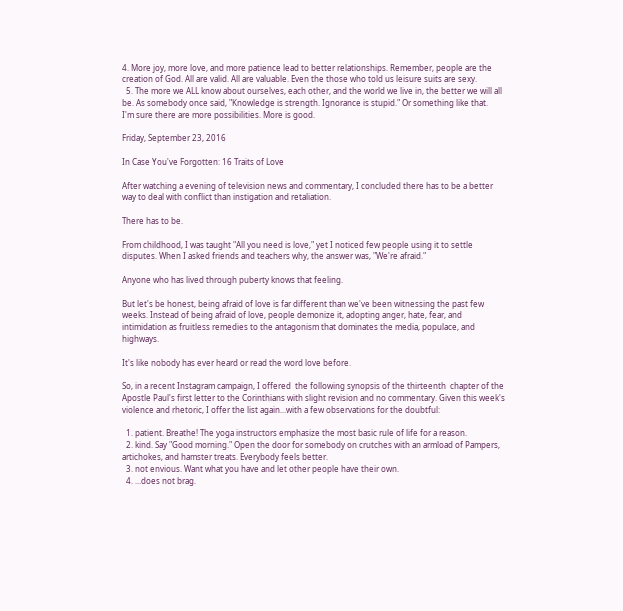4. More joy, more love, and more patience lead to better relationships. Remember, people are the creation of God. All are valid. All are valuable. Even the those who told us leisure suits are sexy.
  5. The more we ALL know about ourselves, each other, and the world we live in, the better we will all be. As somebody once said, "Knowledge is strength. Ignorance is stupid." Or something like that.
I'm sure there are more possibilities. More is good.

Friday, September 23, 2016

In Case You've Forgotten: 16 Traits of Love

After watching a evening of television news and commentary, I concluded there has to be a better way to deal with conflict than instigation and retaliation.

There has to be.

From childhood, I was taught "All you need is love," yet I noticed few people using it to settle disputes. When I asked friends and teachers why, the answer was, "We're afraid."

Anyone who has lived through puberty knows that feeling.

But let's be honest, being afraid of love is far different than we've been witnessing the past few weeks. Instead of being afraid of love, people demonize it, adopting anger, hate, fear, and intimidation as fruitless remedies to the antagonism that dominates the media, populace, and highways.

It's like nobody has ever heard or read the word love before.

So, in a recent Instagram campaign, I offered  the following synopsis of the thirteenth  chapter of the Apostle Paul's first letter to the Corinthians with slight revision and no commentary. Given this week's violence and rhetoric, I offer the list again...with a few observations for the doubtful:

  1. patient. Breathe! The yoga instructors emphasize the most basic rule of life for a reason.
  2. kind. Say "Good morning." Open the door for somebody on crutches with an armload of Pampers, artichokes, and hamster treats. Everybody feels better.
  3. not envious. Want what you have and let other people have their own.
  4. ...does not brag.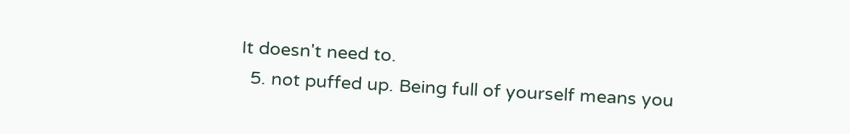It doesn't need to.
  5. not puffed up. Being full of yourself means you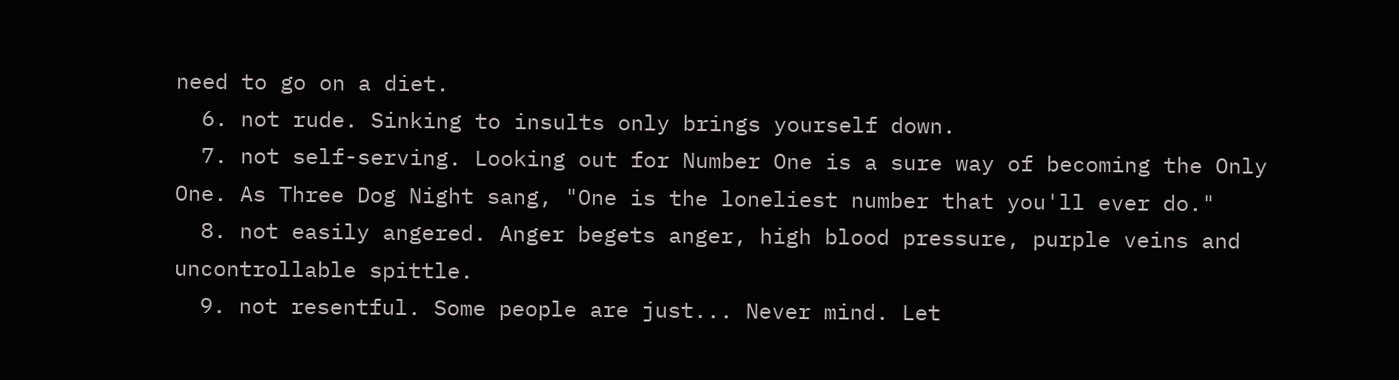need to go on a diet.
  6. not rude. Sinking to insults only brings yourself down.
  7. not self-serving. Looking out for Number One is a sure way of becoming the Only One. As Three Dog Night sang, "One is the loneliest number that you'll ever do."
  8. not easily angered. Anger begets anger, high blood pressure, purple veins and uncontrollable spittle.
  9. not resentful. Some people are just... Never mind. Let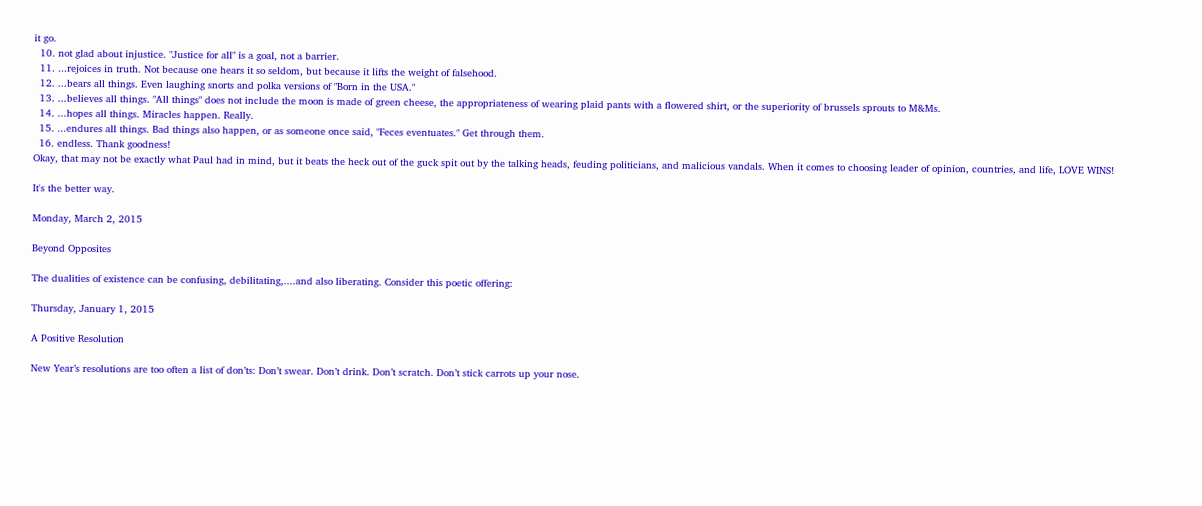it go.
  10. not glad about injustice. "Justice for all" is a goal, not a barrier.
  11. ...rejoices in truth. Not because one hears it so seldom, but because it lifts the weight of falsehood.
  12. ...bears all things. Even laughing snorts and polka versions of "Born in the USA."
  13. ...believes all things. "All things" does not include the moon is made of green cheese, the appropriateness of wearing plaid pants with a flowered shirt, or the superiority of brussels sprouts to M&Ms.
  14. ...hopes all things. Miracles happen. Really.
  15. ...endures all things. Bad things also happen, or as someone once said, "Feces eventuates." Get through them.
  16. endless. Thank goodness!
Okay, that may not be exactly what Paul had in mind, but it beats the heck out of the guck spit out by the talking heads, feuding politicians, and malicious vandals. When it comes to choosing leader of opinion, countries, and life, LOVE WINS!

It's the better way.

Monday, March 2, 2015

Beyond Opposites

The dualities of existence can be confusing, debilitating,....and also liberating. Consider this poetic offering:

Thursday, January 1, 2015

A Positive Resolution

New Year’s resolutions are too often a list of don’ts: Don’t swear. Don’t drink. Don’t scratch. Don’t stick carrots up your nose.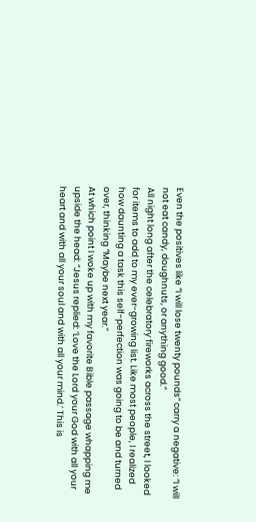Even the positives like “I will lose twenty pounds” carry a negative: “I will not eat candy, doughnuts, or anything good.”
All night long after the celebratory fireworks across the street, I looked for items to add to my ever-growing list. Like most people, I realized how daunting a task this self-perfection was going to be and turned over, thinking “Maybe next year.”
At which point I woke up with my favorite Bible passage whapping me upside the head: “Jesus replied: ‘Love the Lord your God with all your heart and with all your soul and with all your mind.’ This is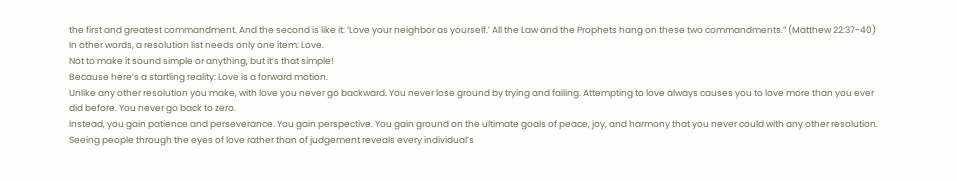the first and greatest commandment. And the second is like it: ‘Love your neighbor as yourself.’ All the Law and the Prophets hang on these two commandments.” (Matthew 22:37-40)
In other words, a resolution list needs only one item: Love.
Not to make it sound simple or anything, but it’s that simple!
Because here’s a startling reality: Love is a forward motion.
Unlike any other resolution you make, with love you never go backward. You never lose ground by trying and failing. Attempting to love always causes you to love more than you ever did before. You never go back to zero.
Instead, you gain patience and perseverance. You gain perspective. You gain ground on the ultimate goals of peace, joy, and harmony that you never could with any other resolution.
Seeing people through the eyes of love rather than of judgement reveals every individual’s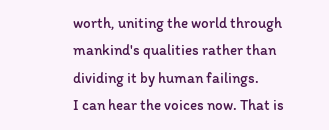worth, uniting the world through mankind's qualities rather than dividing it by human failings.
I can hear the voices now. That is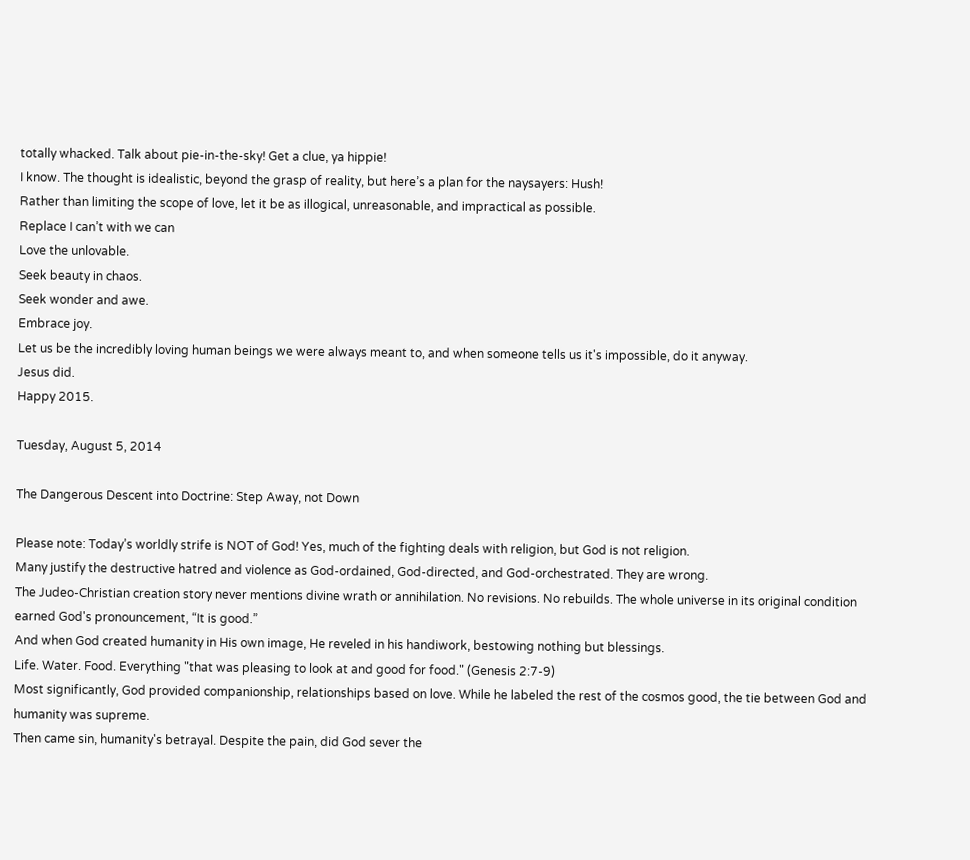totally whacked. Talk about pie-in-the-sky! Get a clue, ya hippie!
I know. The thought is idealistic, beyond the grasp of reality, but here’s a plan for the naysayers: Hush!
Rather than limiting the scope of love, let it be as illogical, unreasonable, and impractical as possible.
Replace I can’t with we can
Love the unlovable.
Seek beauty in chaos.
Seek wonder and awe.
Embrace joy.
Let us be the incredibly loving human beings we were always meant to, and when someone tells us it's impossible, do it anyway.
Jesus did.
Happy 2015.

Tuesday, August 5, 2014

The Dangerous Descent into Doctrine: Step Away, not Down

Please note: Today’s worldly strife is NOT of God! Yes, much of the fighting deals with religion, but God is not religion.
Many justify the destructive hatred and violence as God-ordained, God-directed, and God-orchestrated. They are wrong.
The Judeo-Christian creation story never mentions divine wrath or annihilation. No revisions. No rebuilds. The whole universe in its original condition earned God's pronouncement, “It is good.”
And when God created humanity in His own image, He reveled in his handiwork, bestowing nothing but blessings.
Life. Water. Food. Everything "that was pleasing to look at and good for food." (Genesis 2:7-9)
Most significantly, God provided companionship, relationships based on love. While he labeled the rest of the cosmos good, the tie between God and humanity was supreme.
Then came sin, humanity's betrayal. Despite the pain, did God sever the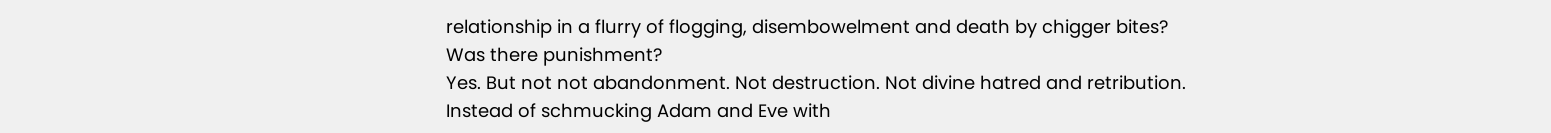relationship in a flurry of flogging, disembowelment and death by chigger bites?
Was there punishment?
Yes. But not not abandonment. Not destruction. Not divine hatred and retribution.
Instead of schmucking Adam and Eve with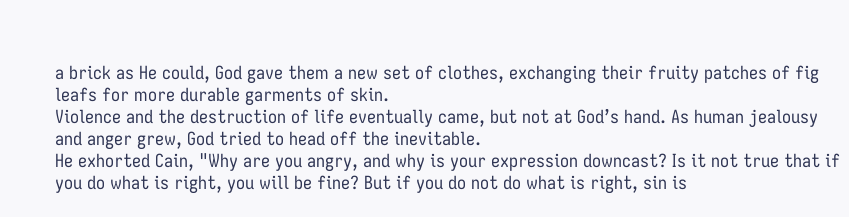a brick as He could, God gave them a new set of clothes, exchanging their fruity patches of fig leafs for more durable garments of skin.
Violence and the destruction of life eventually came, but not at God’s hand. As human jealousy and anger grew, God tried to head off the inevitable.
He exhorted Cain, "Why are you angry, and why is your expression downcast? Is it not true that if you do what is right, you will be fine? But if you do not do what is right, sin is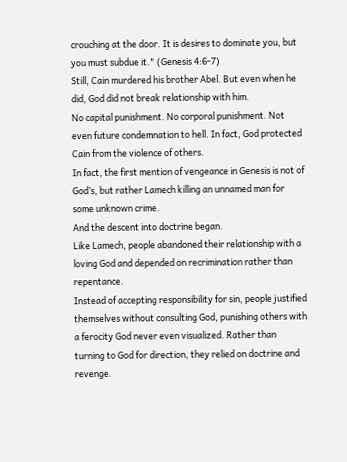crouching at the door. It is desires to dominate you, but you must subdue it." (Genesis 4:6-7)
Still, Cain murdered his brother Abel. But even when he did, God did not break relationship with him.
No capital punishment. No corporal punishment. Not even future condemnation to hell. In fact, God protected Cain from the violence of others.
In fact, the first mention of vengeance in Genesis is not of God’s, but rather Lamech killing an unnamed man for some unknown crime.
And the descent into doctrine began.
Like Lamech, people abandoned their relationship with a loving God and depended on recrimination rather than repentance.
Instead of accepting responsibility for sin, people justified themselves without consulting God, punishing others with a ferocity God never even visualized. Rather than turning to God for direction, they relied on doctrine and revenge.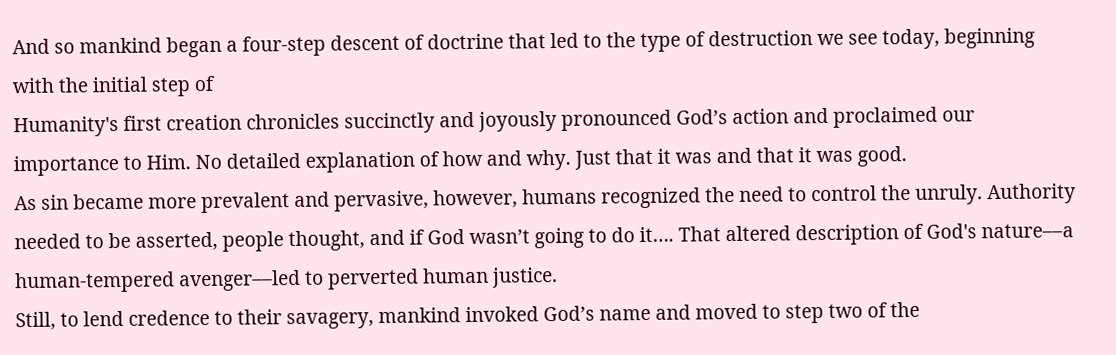And so mankind began a four-step descent of doctrine that led to the type of destruction we see today, beginning with the initial step of
Humanity's first creation chronicles succinctly and joyously pronounced God’s action and proclaimed our importance to Him. No detailed explanation of how and why. Just that it was and that it was good.
As sin became more prevalent and pervasive, however, humans recognized the need to control the unruly. Authority needed to be asserted, people thought, and if God wasn’t going to do it…. That altered description of God's nature––a human-tempered avenger––led to perverted human justice.
Still, to lend credence to their savagery, mankind invoked God’s name and moved to step two of the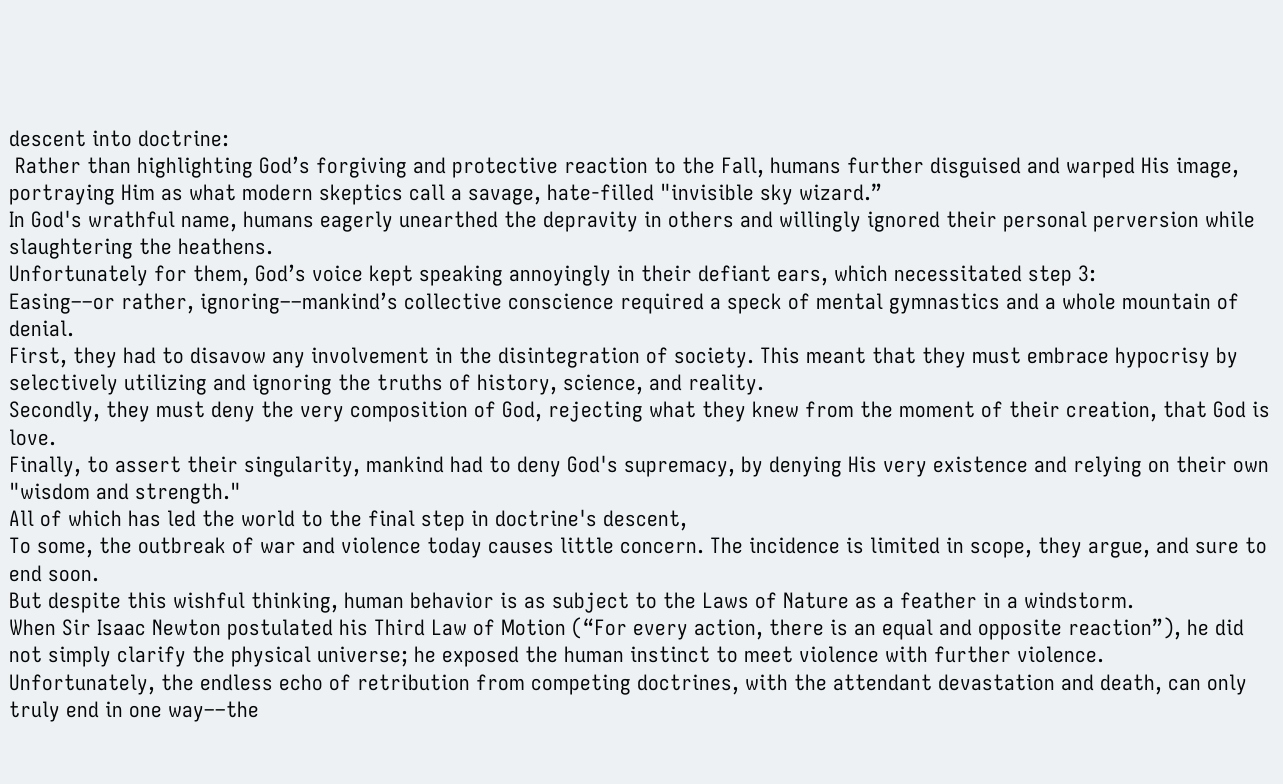descent into doctrine:
 Rather than highlighting God’s forgiving and protective reaction to the Fall, humans further disguised and warped His image, portraying Him as what modern skeptics call a savage, hate-filled "invisible sky wizard.”
In God's wrathful name, humans eagerly unearthed the depravity in others and willingly ignored their personal perversion while slaughtering the heathens.
Unfortunately for them, God’s voice kept speaking annoyingly in their defiant ears, which necessitated step 3:
Easing––or rather, ignoring––mankind’s collective conscience required a speck of mental gymnastics and a whole mountain of denial.
First, they had to disavow any involvement in the disintegration of society. This meant that they must embrace hypocrisy by selectively utilizing and ignoring the truths of history, science, and reality.
Secondly, they must deny the very composition of God, rejecting what they knew from the moment of their creation, that God is love.
Finally, to assert their singularity, mankind had to deny God's supremacy, by denying His very existence and relying on their own "wisdom and strength."
All of which has led the world to the final step in doctrine's descent,
To some, the outbreak of war and violence today causes little concern. The incidence is limited in scope, they argue, and sure to end soon.
But despite this wishful thinking, human behavior is as subject to the Laws of Nature as a feather in a windstorm.
When Sir Isaac Newton postulated his Third Law of Motion (“For every action, there is an equal and opposite reaction”), he did not simply clarify the physical universe; he exposed the human instinct to meet violence with further violence.
Unfortunately, the endless echo of retribution from competing doctrines, with the attendant devastation and death, can only truly end in one way––the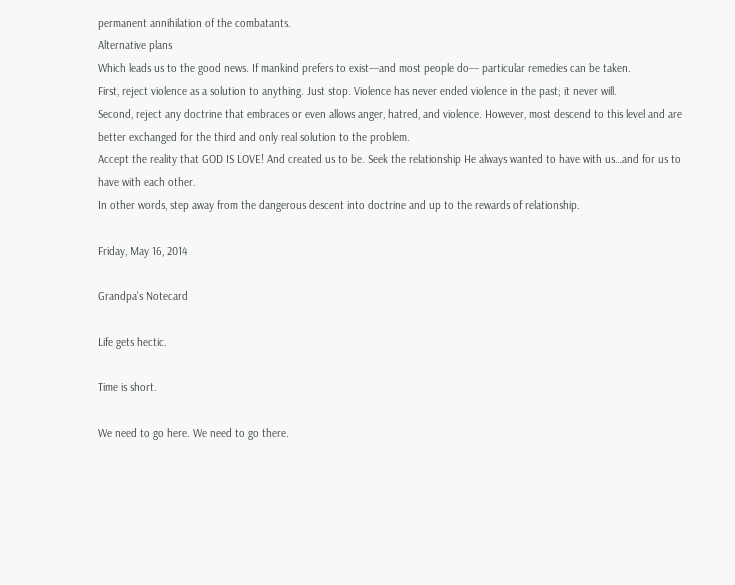permanent annihilation of the combatants.
Alternative plans
Which leads us to the good news. If mankind prefers to exist––and most people do–– particular remedies can be taken.
First, reject violence as a solution to anything. Just stop. Violence has never ended violence in the past; it never will.
Second, reject any doctrine that embraces or even allows anger, hatred, and violence. However, most descend to this level and are better exchanged for the third and only real solution to the problem.
Accept the reality that GOD IS LOVE! And created us to be. Seek the relationship He always wanted to have with us…and for us to have with each other.
In other words, step away from the dangerous descent into doctrine and up to the rewards of relationship.

Friday, May 16, 2014

Grandpa's Notecard

Life gets hectic.

Time is short.

We need to go here. We need to go there.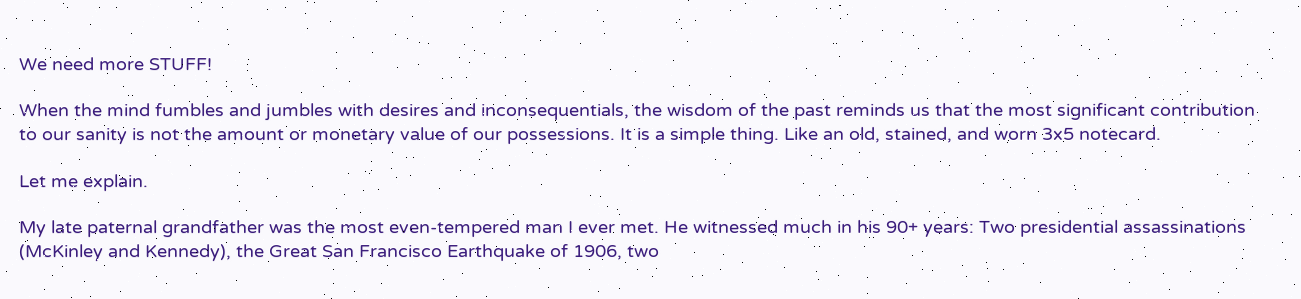We need more STUFF!

When the mind fumbles and jumbles with desires and inconsequentials, the wisdom of the past reminds us that the most significant contribution to our sanity is not the amount or monetary value of our possessions. It is a simple thing. Like an old, stained, and worn 3x5 notecard.

Let me explain.

My late paternal grandfather was the most even-tempered man I ever met. He witnessed much in his 90+ years: Two presidential assassinations (McKinley and Kennedy), the Great San Francisco Earthquake of 1906, two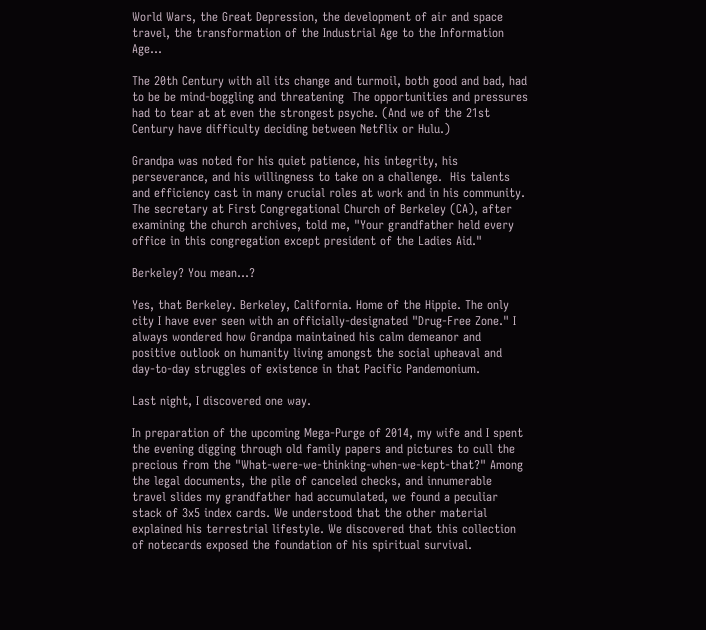World Wars, the Great Depression, the development of air and space travel, the transformation of the Industrial Age to the Information Age...

The 20th Century with all its change and turmoil, both good and bad, had to be be mind-boggling and threatening  The opportunities and pressures had to tear at at even the strongest psyche. (And we of the 21st Century have difficulty deciding between Netflix or Hulu.)

Grandpa was noted for his quiet patience, his integrity, his perseverance, and his willingness to take on a challenge.  His talents and efficiency cast in many crucial roles at work and in his community. The secretary at First Congregational Church of Berkeley (CA), after examining the church archives, told me, "Your grandfather held every office in this congregation except president of the Ladies Aid."

Berkeley? You mean...?

Yes, that Berkeley. Berkeley, California. Home of the Hippie. The only city I have ever seen with an officially-designated "Drug-Free Zone." I always wondered how Grandpa maintained his calm demeanor and positive outlook on humanity living amongst the social upheaval and day-to-day struggles of existence in that Pacific Pandemonium.

Last night, I discovered one way.

In preparation of the upcoming Mega-Purge of 2014, my wife and I spent the evening digging through old family papers and pictures to cull the precious from the "What-were-we-thinking-when-we-kept-that?" Among the legal documents, the pile of canceled checks, and innumerable travel slides my grandfather had accumulated, we found a peculiar stack of 3x5 index cards. We understood that the other material explained his terrestrial lifestyle. We discovered that this collection of notecards exposed the foundation of his spiritual survival.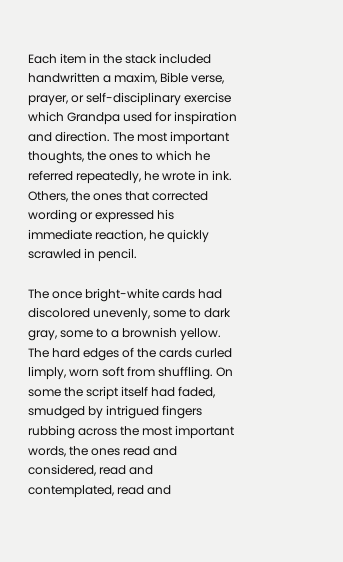Each item in the stack included handwritten a maxim, Bible verse, prayer, or self-disciplinary exercise which Grandpa used for inspiration and direction. The most important thoughts, the ones to which he referred repeatedly, he wrote in ink. Others, the ones that corrected wording or expressed his immediate reaction, he quickly scrawled in pencil.

The once bright-white cards had discolored unevenly, some to dark gray, some to a brownish yellow. The hard edges of the cards curled limply, worn soft from shuffling. On some the script itself had faded, smudged by intrigued fingers rubbing across the most important words, the ones read and considered, read and contemplated, read and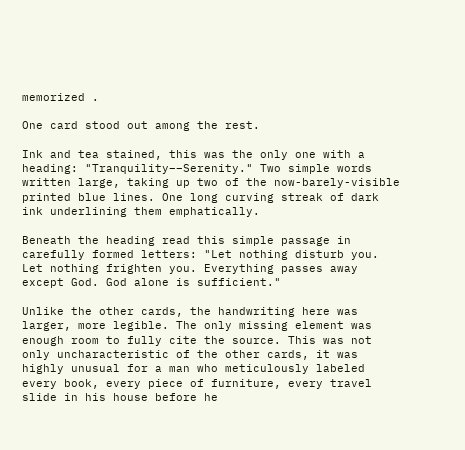memorized .

One card stood out among the rest.

Ink and tea stained, this was the only one with a heading: "Tranquility––Serenity." Two simple words written large, taking up two of the now-barely-visible printed blue lines. One long curving streak of dark ink underlining them emphatically.

Beneath the heading read this simple passage in carefully formed letters: "Let nothing disturb you. Let nothing frighten you. Everything passes away except God. God alone is sufficient."

Unlike the other cards, the handwriting here was larger, more legible. The only missing element was enough room to fully cite the source. This was not only uncharacteristic of the other cards, it was highly unusual for a man who meticulously labeled every book, every piece of furniture, every travel slide in his house before he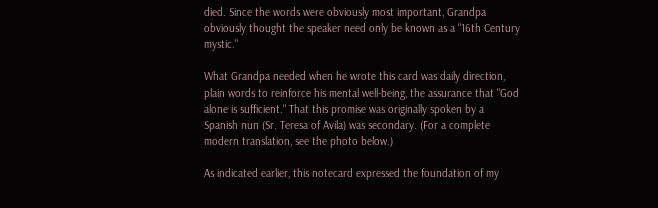died. Since the words were obviously most important, Grandpa obviously thought the speaker need only be known as a "16th Century mystic."

What Grandpa needed when he wrote this card was daily direction, plain words to reinforce his mental well-being, the assurance that "God alone is sufficient." That this promise was originally spoken by a Spanish nun (Sr. Teresa of Avila) was secondary. (For a complete modern translation, see the photo below.)

As indicated earlier, this notecard expressed the foundation of my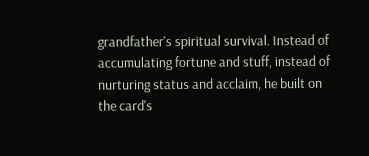grandfather's spiritual survival. Instead of accumulating fortune and stuff, instead of nurturing status and acclaim, he built on the card's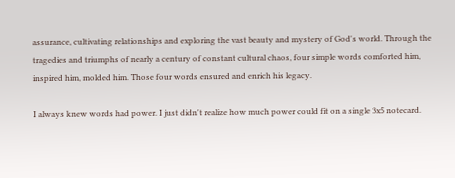assurance, cultivating relationships and exploring the vast beauty and mystery of God's world. Through the tragedies and triumphs of nearly a century of constant cultural chaos, four simple words comforted him, inspired him, molded him. Those four words ensured and enrich his legacy.

I always knew words had power. I just didn't realize how much power could fit on a single 3x5 notecard.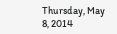Thursday, May 8, 2014